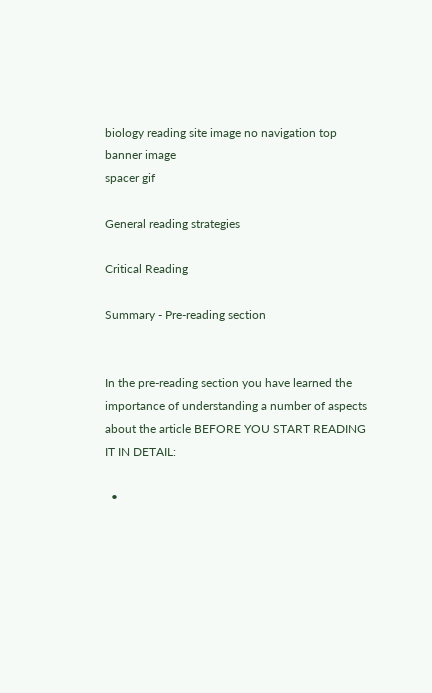biology reading site image no navigation top banner image
spacer gif

General reading strategies

Critical Reading

Summary - Pre-reading section


In the pre-reading section you have learned the importance of understanding a number of aspects about the article BEFORE YOU START READING IT IN DETAIL:

  •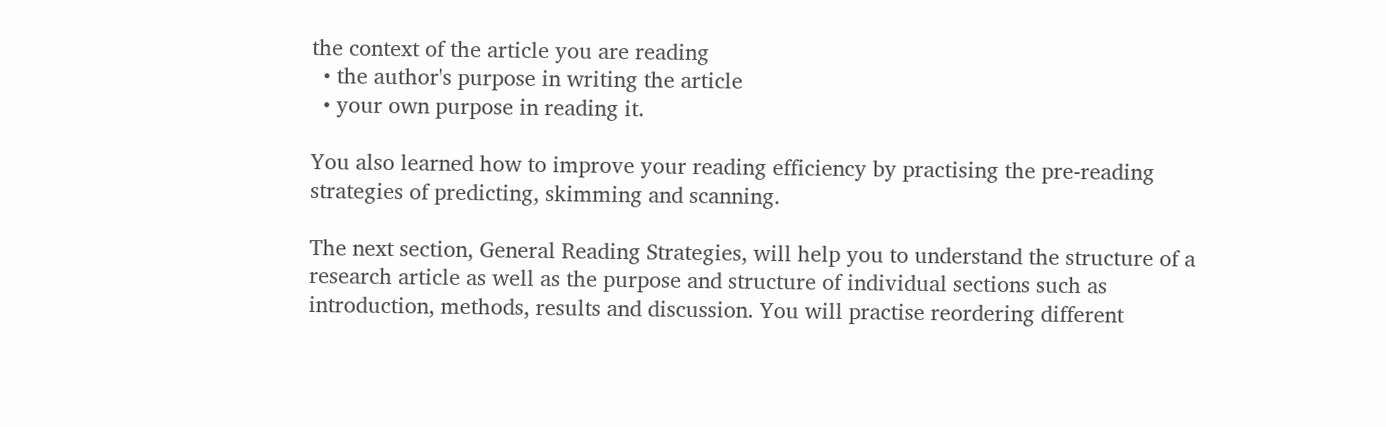the context of the article you are reading
  • the author's purpose in writing the article
  • your own purpose in reading it.

You also learned how to improve your reading efficiency by practising the pre-reading strategies of predicting, skimming and scanning.

The next section, General Reading Strategies, will help you to understand the structure of a research article as well as the purpose and structure of individual sections such as introduction, methods, results and discussion. You will practise reordering different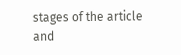stages of the article and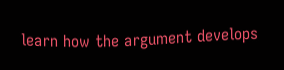learn how the argument develops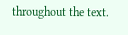throughout the text.